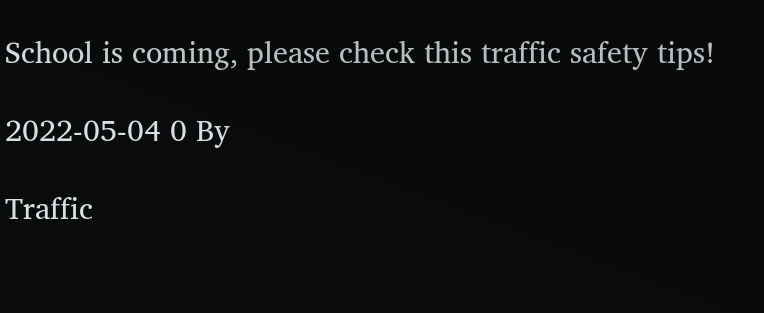School is coming, please check this traffic safety tips!

2022-05-04 0 By

Traffic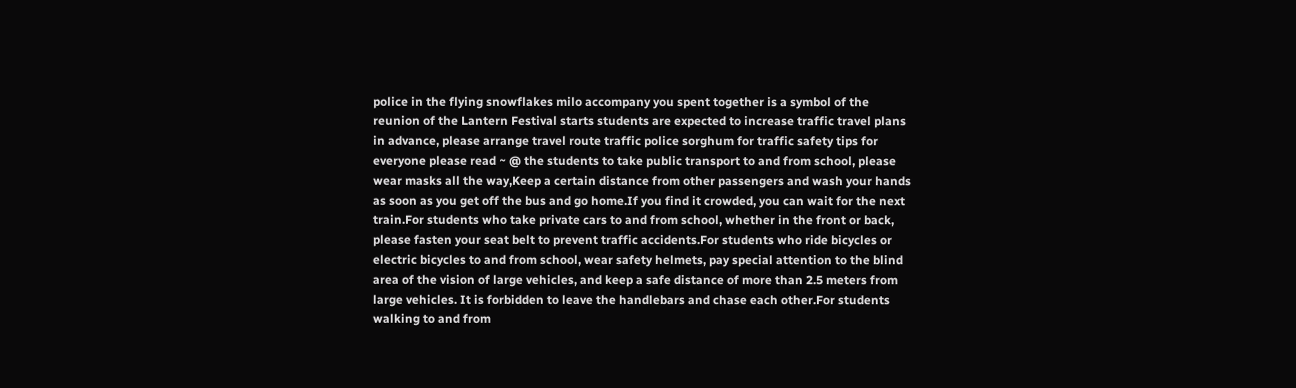police in the flying snowflakes milo accompany you spent together is a symbol of the reunion of the Lantern Festival starts students are expected to increase traffic travel plans in advance, please arrange travel route traffic police sorghum for traffic safety tips for everyone please read ~ @ the students to take public transport to and from school, please wear masks all the way,Keep a certain distance from other passengers and wash your hands as soon as you get off the bus and go home.If you find it crowded, you can wait for the next train.For students who take private cars to and from school, whether in the front or back, please fasten your seat belt to prevent traffic accidents.For students who ride bicycles or electric bicycles to and from school, wear safety helmets, pay special attention to the blind area of the vision of large vehicles, and keep a safe distance of more than 2.5 meters from large vehicles. It is forbidden to leave the handlebars and chase each other.For students walking to and from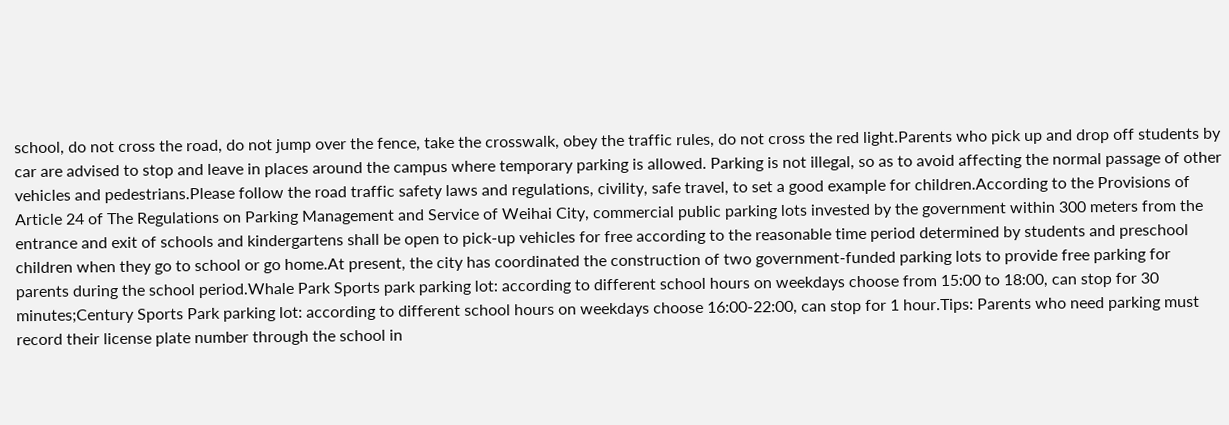school, do not cross the road, do not jump over the fence, take the crosswalk, obey the traffic rules, do not cross the red light.Parents who pick up and drop off students by car are advised to stop and leave in places around the campus where temporary parking is allowed. Parking is not illegal, so as to avoid affecting the normal passage of other vehicles and pedestrians.Please follow the road traffic safety laws and regulations, civility, safe travel, to set a good example for children.According to the Provisions of Article 24 of The Regulations on Parking Management and Service of Weihai City, commercial public parking lots invested by the government within 300 meters from the entrance and exit of schools and kindergartens shall be open to pick-up vehicles for free according to the reasonable time period determined by students and preschool children when they go to school or go home.At present, the city has coordinated the construction of two government-funded parking lots to provide free parking for parents during the school period.Whale Park Sports park parking lot: according to different school hours on weekdays choose from 15:00 to 18:00, can stop for 30 minutes;Century Sports Park parking lot: according to different school hours on weekdays choose 16:00-22:00, can stop for 1 hour.Tips: Parents who need parking must record their license plate number through the school in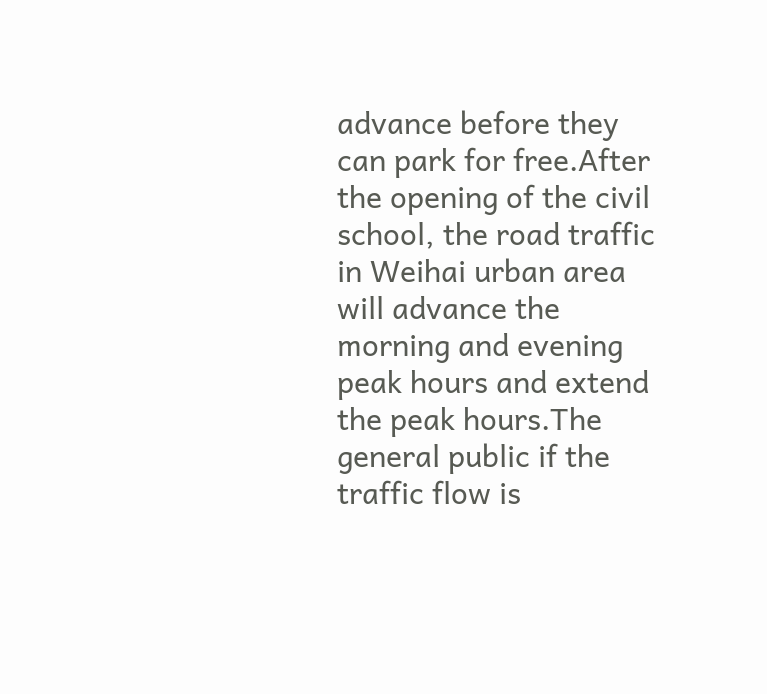advance before they can park for free.After the opening of the civil school, the road traffic in Weihai urban area will advance the morning and evening peak hours and extend the peak hours.The general public if the traffic flow is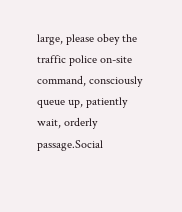large, please obey the traffic police on-site command, consciously queue up, patiently wait, orderly passage.Social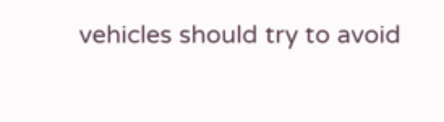vehicles should try to avoid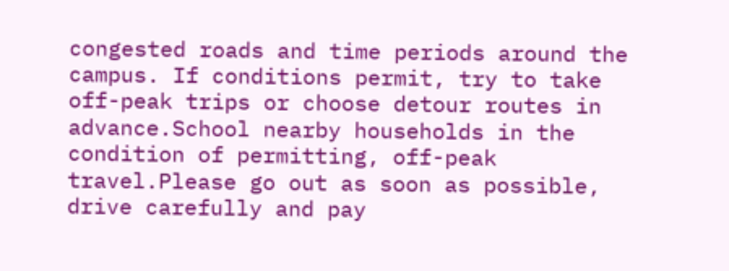congested roads and time periods around the campus. If conditions permit, try to take off-peak trips or choose detour routes in advance.School nearby households in the condition of permitting, off-peak travel.Please go out as soon as possible, drive carefully and pay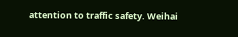attention to traffic safety. Weihai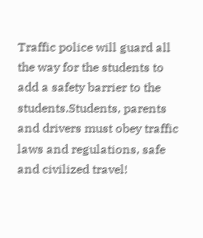Traffic police will guard all the way for the students to add a safety barrier to the students.Students, parents and drivers must obey traffic laws and regulations, safe and civilized travel!